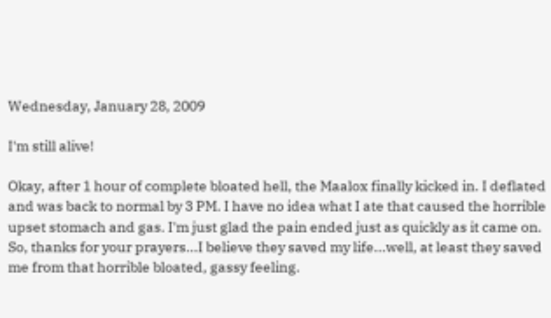Wednesday, January 28, 2009

I'm still alive!

Okay, after 1 hour of complete bloated hell, the Maalox finally kicked in. I deflated and was back to normal by 3 PM. I have no idea what I ate that caused the horrible upset stomach and gas. I'm just glad the pain ended just as quickly as it came on. So, thanks for your prayers...I believe they saved my life...well, at least they saved me from that horrible bloated, gassy feeling.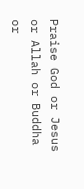Praise God or Jesus or Allah or Buddha or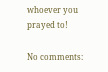whoever you prayed to!

No comments: